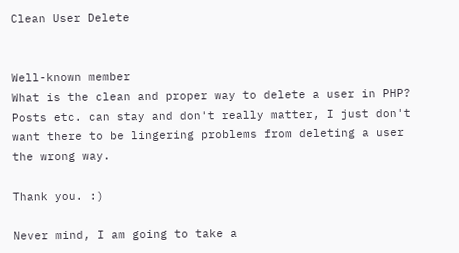Clean User Delete


Well-known member
What is the clean and proper way to delete a user in PHP? Posts etc. can stay and don't really matter, I just don't want there to be lingering problems from deleting a user the wrong way.

Thank you. :)

Never mind, I am going to take a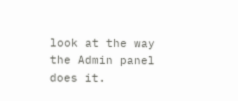look at the way the Admin panel does it.